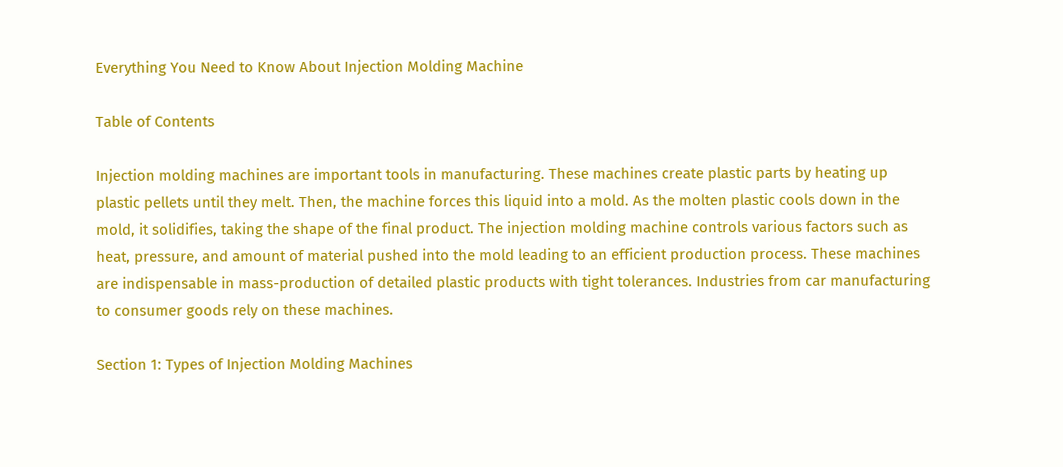Everything You Need to Know About Injection Molding Machine

Table of Contents

Injection molding machines are important tools in manufacturing. These machines create plastic parts by heating up plastic pellets until they melt. Then, the machine forces this liquid into a mold. As the molten plastic cools down in the mold, it solidifies, taking the shape of the final product. The injection molding machine controls various factors such as heat, pressure, and amount of material pushed into the mold leading to an efficient production process. These machines are indispensable in mass-production of detailed plastic products with tight tolerances. Industries from car manufacturing to consumer goods rely on these machines.

Section 1: Types of Injection Molding Machines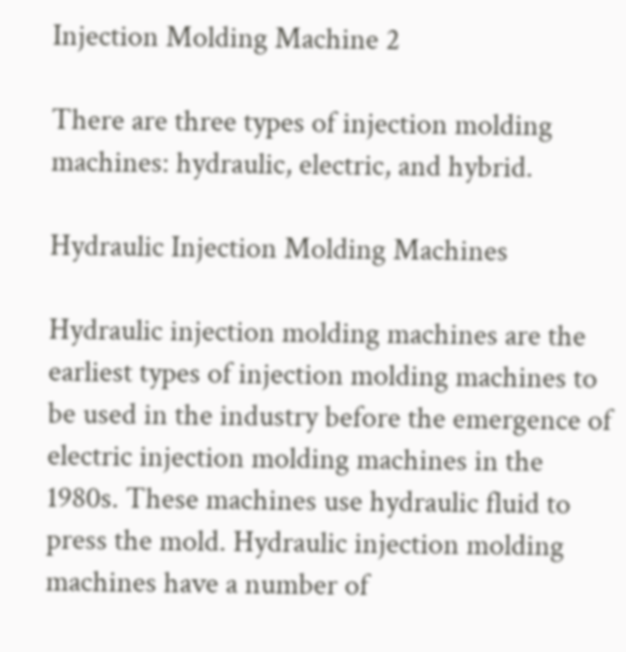Injection Molding Machine 2

There are three types of injection molding machines: hydraulic, electric, and hybrid.

Hydraulic Injection Molding Machines

Hydraulic injection molding machines are the earliest types of injection molding machines to be used in the industry before the emergence of electric injection molding machines in the 1980s. These machines use hydraulic fluid to press the mold. Hydraulic injection molding machines have a number of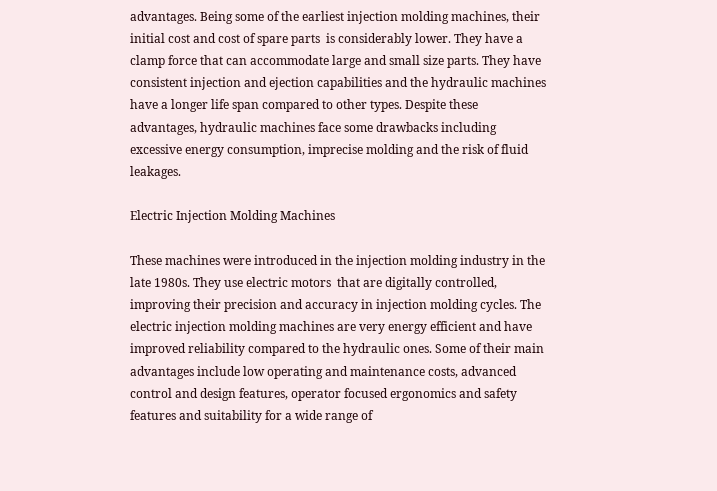advantages. Being some of the earliest injection molding machines, their initial cost and cost of spare parts  is considerably lower. They have a clamp force that can accommodate large and small size parts. They have consistent injection and ejection capabilities and the hydraulic machines have a longer life span compared to other types. Despite these advantages, hydraulic machines face some drawbacks including excessive energy consumption, imprecise molding and the risk of fluid leakages.

Electric Injection Molding Machines

These machines were introduced in the injection molding industry in the late 1980s. They use electric motors  that are digitally controlled, improving their precision and accuracy in injection molding cycles. The electric injection molding machines are very energy efficient and have improved reliability compared to the hydraulic ones. Some of their main advantages include low operating and maintenance costs, advanced control and design features, operator focused ergonomics and safety features and suitability for a wide range of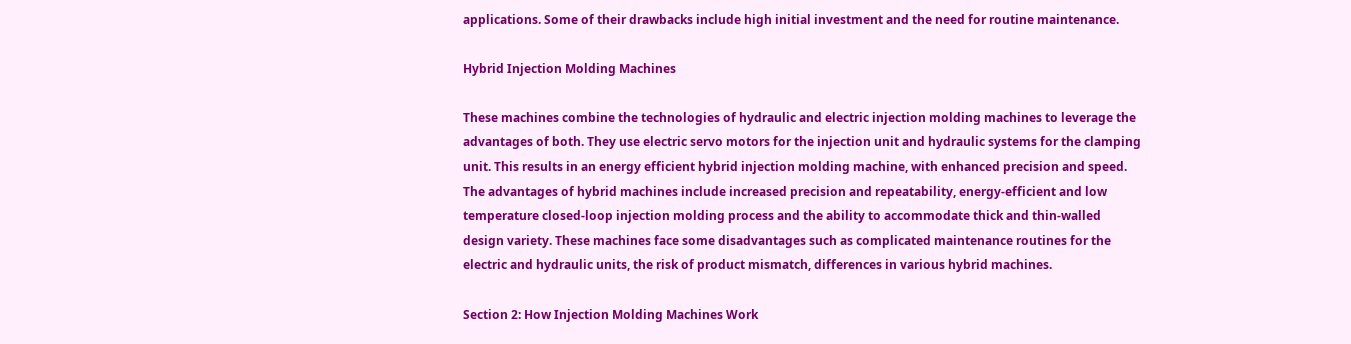applications. Some of their drawbacks include high initial investment and the need for routine maintenance.

Hybrid Injection Molding Machines

These machines combine the technologies of hydraulic and electric injection molding machines to leverage the advantages of both. They use electric servo motors for the injection unit and hydraulic systems for the clamping unit. This results in an energy efficient hybrid injection molding machine, with enhanced precision and speed. The advantages of hybrid machines include increased precision and repeatability, energy-efficient and low temperature closed-loop injection molding process and the ability to accommodate thick and thin-walled design variety. These machines face some disadvantages such as complicated maintenance routines for the electric and hydraulic units, the risk of product mismatch, differences in various hybrid machines.

Section 2: How Injection Molding Machines Work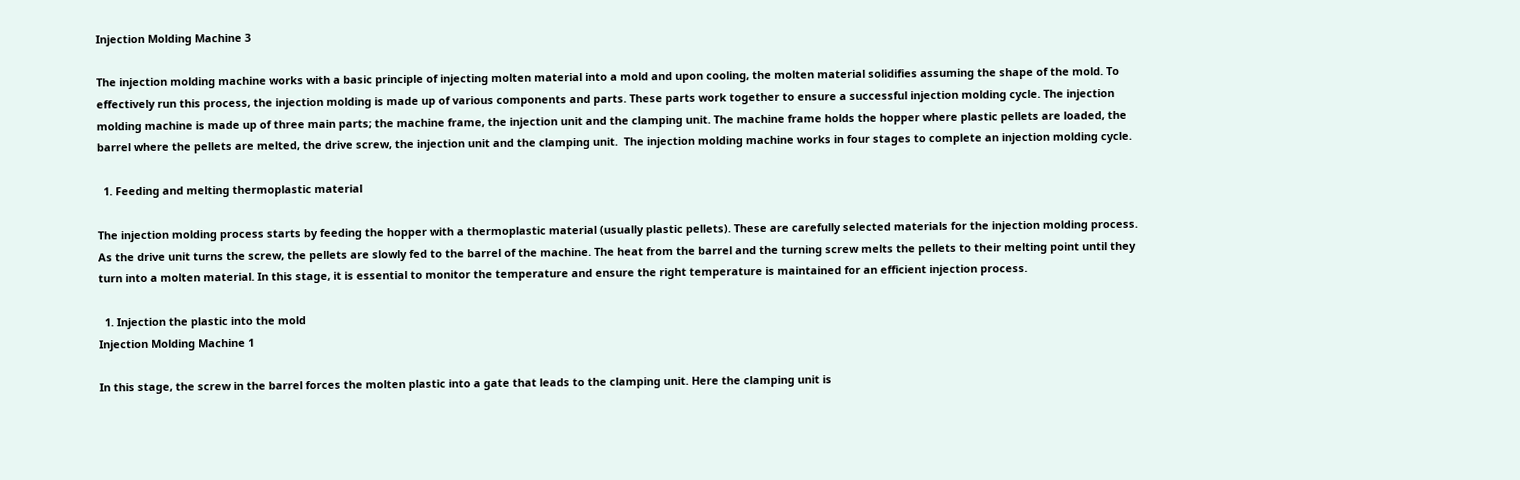Injection Molding Machine 3

The injection molding machine works with a basic principle of injecting molten material into a mold and upon cooling, the molten material solidifies assuming the shape of the mold. To effectively run this process, the injection molding is made up of various components and parts. These parts work together to ensure a successful injection molding cycle. The injection molding machine is made up of three main parts; the machine frame, the injection unit and the clamping unit. The machine frame holds the hopper where plastic pellets are loaded, the barrel where the pellets are melted, the drive screw, the injection unit and the clamping unit.  The injection molding machine works in four stages to complete an injection molding cycle.

  1. Feeding and melting thermoplastic material

The injection molding process starts by feeding the hopper with a thermoplastic material (usually plastic pellets). These are carefully selected materials for the injection molding process. As the drive unit turns the screw, the pellets are slowly fed to the barrel of the machine. The heat from the barrel and the turning screw melts the pellets to their melting point until they turn into a molten material. In this stage, it is essential to monitor the temperature and ensure the right temperature is maintained for an efficient injection process.

  1. Injection the plastic into the mold
Injection Molding Machine 1

In this stage, the screw in the barrel forces the molten plastic into a gate that leads to the clamping unit. Here the clamping unit is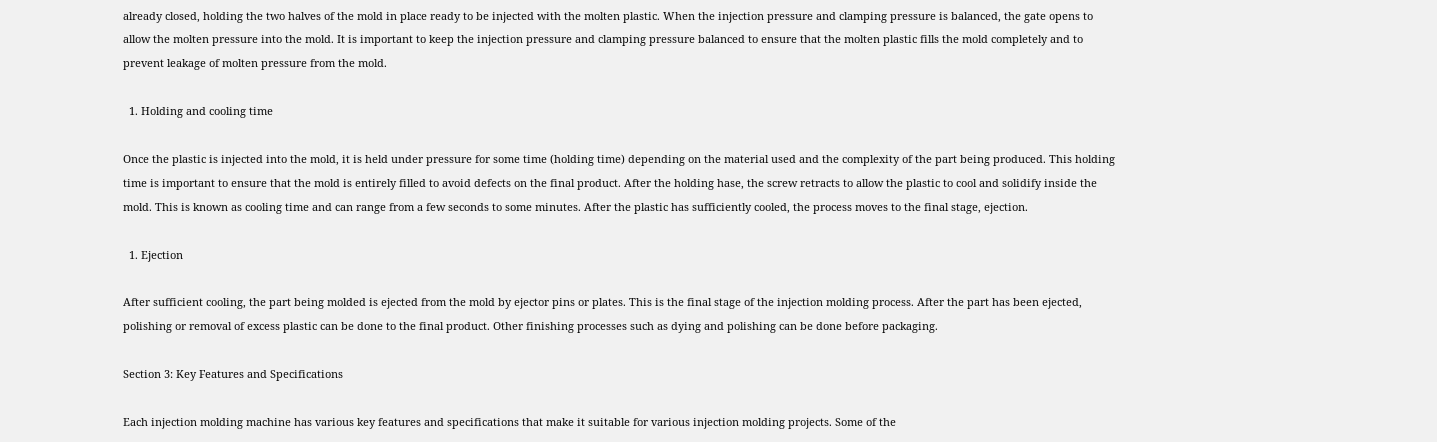already closed, holding the two halves of the mold in place ready to be injected with the molten plastic. When the injection pressure and clamping pressure is balanced, the gate opens to allow the molten pressure into the mold. It is important to keep the injection pressure and clamping pressure balanced to ensure that the molten plastic fills the mold completely and to prevent leakage of molten pressure from the mold.

  1. Holding and cooling time

Once the plastic is injected into the mold, it is held under pressure for some time (holding time) depending on the material used and the complexity of the part being produced. This holding time is important to ensure that the mold is entirely filled to avoid defects on the final product. After the holding hase, the screw retracts to allow the plastic to cool and solidify inside the mold. This is known as cooling time and can range from a few seconds to some minutes. After the plastic has sufficiently cooled, the process moves to the final stage, ejection.

  1. Ejection

After sufficient cooling, the part being molded is ejected from the mold by ejector pins or plates. This is the final stage of the injection molding process. After the part has been ejected, polishing or removal of excess plastic can be done to the final product. Other finishing processes such as dying and polishing can be done before packaging.

Section 3: Key Features and Specifications

Each injection molding machine has various key features and specifications that make it suitable for various injection molding projects. Some of the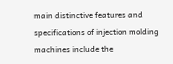main distinctive features and specifications of injection molding machines include the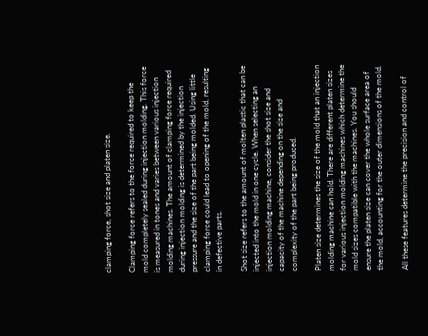clamping force, shot size and platen size.

Clamping force refers to the force required to keep the mold completely sealed during injection molding. This force is measured in tones and varies between various injection molding machines. The amount of clamping force required during injection molding is determined by the injection pressure and the size of the part being molded. Using little clamping force could lead to opening of the mold, resulting in defective parts.

Shot size refers to the amount of molten plastic that can be injected into the mold in one cycle. When selecting an injection molding machine, consider the shot size and capacity of the machine depending on the size and complexity of the part being produced.

Platen size determines the size of the mold that an injection molding machine can hold. There are different platen sizes for various injection molding machines which determine the mold sizes compatible with the machines. You should ensure the platen size can cover the whole surface area of the mold, accounting for the outer dimensions of the mold.

All these features determine the precision and control of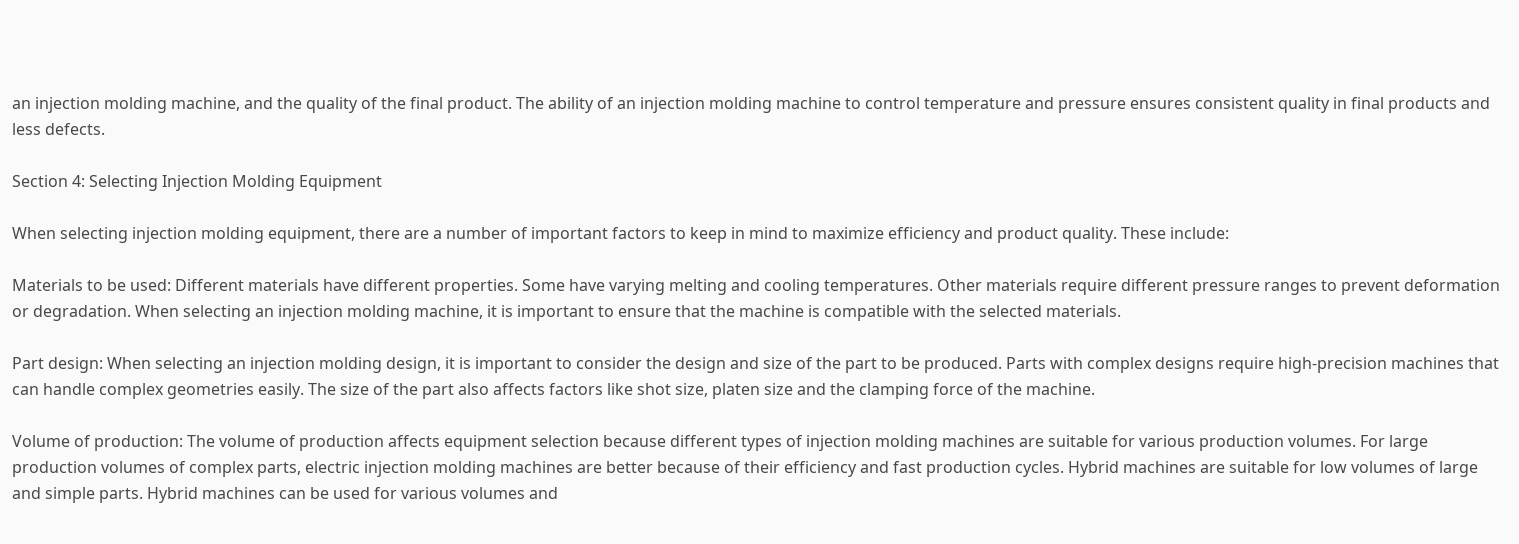an injection molding machine, and the quality of the final product. The ability of an injection molding machine to control temperature and pressure ensures consistent quality in final products and less defects.

Section 4: Selecting Injection Molding Equipment

When selecting injection molding equipment, there are a number of important factors to keep in mind to maximize efficiency and product quality. These include:

Materials to be used: Different materials have different properties. Some have varying melting and cooling temperatures. Other materials require different pressure ranges to prevent deformation or degradation. When selecting an injection molding machine, it is important to ensure that the machine is compatible with the selected materials.

Part design: When selecting an injection molding design, it is important to consider the design and size of the part to be produced. Parts with complex designs require high-precision machines that can handle complex geometries easily. The size of the part also affects factors like shot size, platen size and the clamping force of the machine.

Volume of production: The volume of production affects equipment selection because different types of injection molding machines are suitable for various production volumes. For large production volumes of complex parts, electric injection molding machines are better because of their efficiency and fast production cycles. Hybrid machines are suitable for low volumes of large and simple parts. Hybrid machines can be used for various volumes and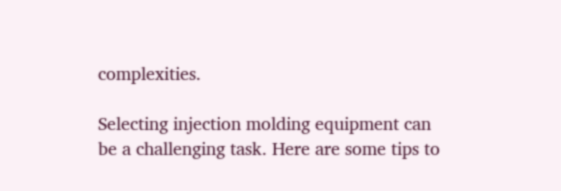complexities.

Selecting injection molding equipment can be a challenging task. Here are some tips to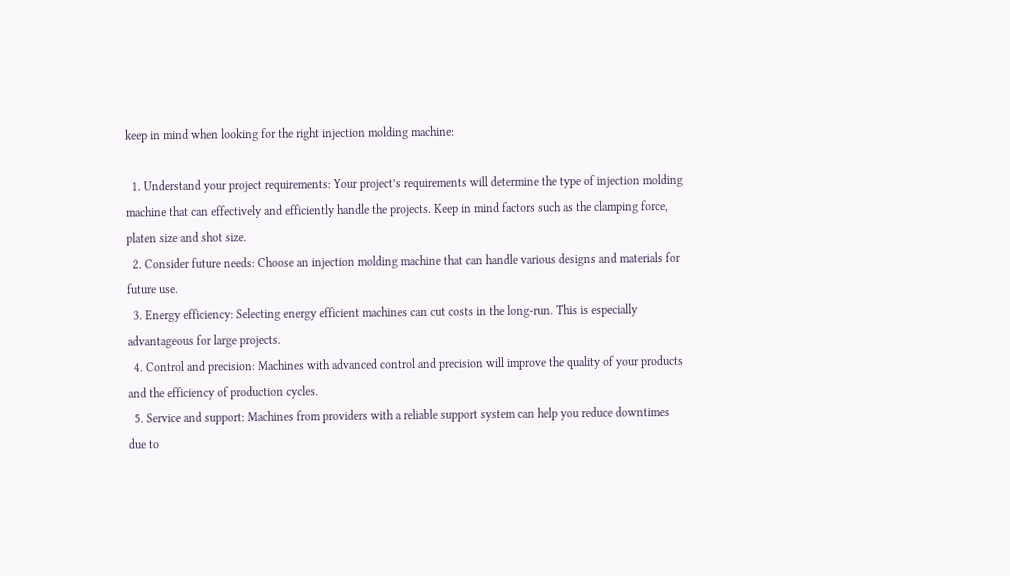keep in mind when looking for the right injection molding machine:

  1. Understand your project requirements: Your project’s requirements will determine the type of injection molding machine that can effectively and efficiently handle the projects. Keep in mind factors such as the clamping force, platen size and shot size.
  2. Consider future needs: Choose an injection molding machine that can handle various designs and materials for future use.
  3. Energy efficiency: Selecting energy efficient machines can cut costs in the long-run. This is especially advantageous for large projects.
  4. Control and precision: Machines with advanced control and precision will improve the quality of your products and the efficiency of production cycles.
  5. Service and support: Machines from providers with a reliable support system can help you reduce downtimes due to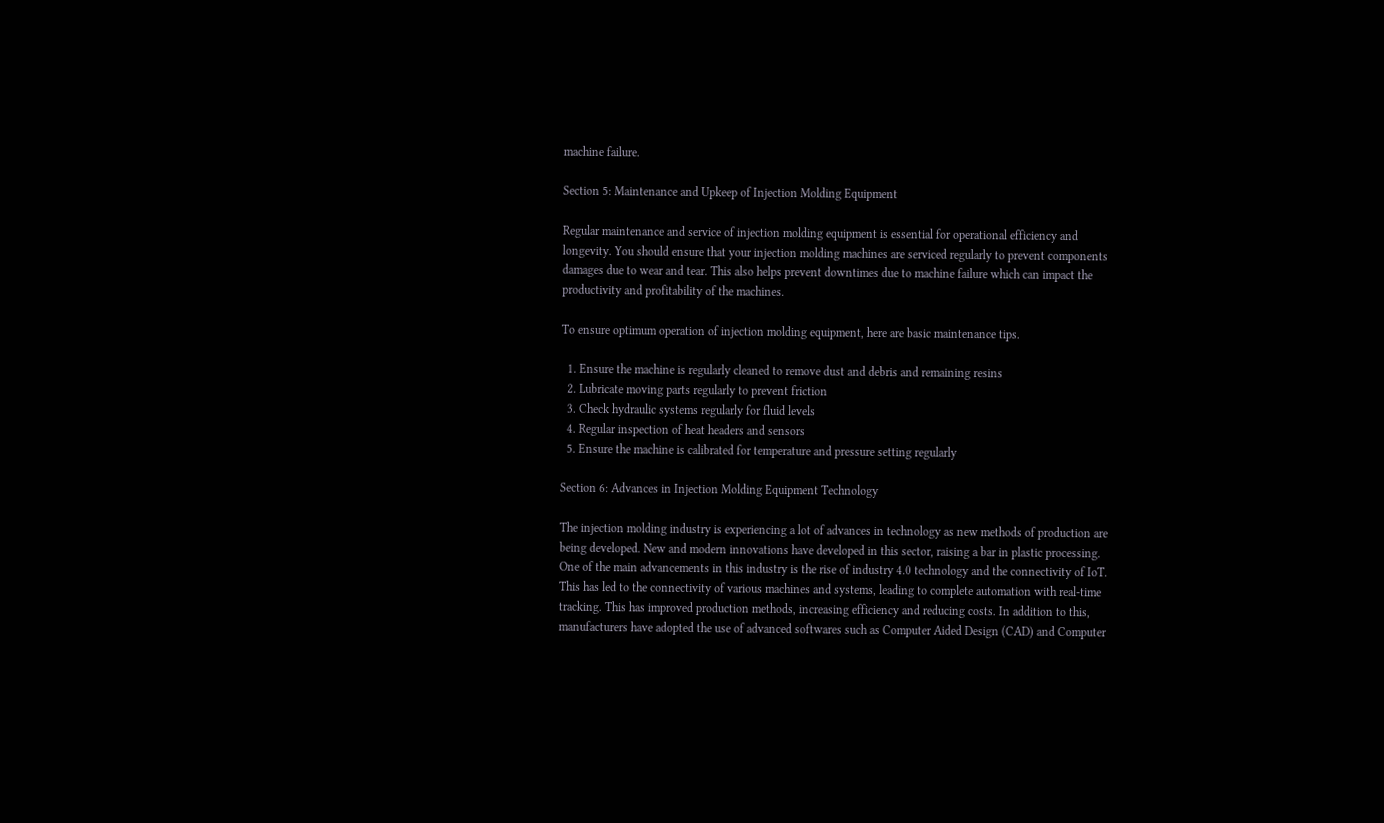machine failure.

Section 5: Maintenance and Upkeep of Injection Molding Equipment

Regular maintenance and service of injection molding equipment is essential for operational efficiency and longevity. You should ensure that your injection molding machines are serviced regularly to prevent components damages due to wear and tear. This also helps prevent downtimes due to machine failure which can impact the productivity and profitability of the machines.

To ensure optimum operation of injection molding equipment, here are basic maintenance tips.

  1. Ensure the machine is regularly cleaned to remove dust and debris and remaining resins
  2. Lubricate moving parts regularly to prevent friction
  3. Check hydraulic systems regularly for fluid levels
  4. Regular inspection of heat headers and sensors
  5. Ensure the machine is calibrated for temperature and pressure setting regularly

Section 6: Advances in Injection Molding Equipment Technology

The injection molding industry is experiencing a lot of advances in technology as new methods of production are being developed. New and modern innovations have developed in this sector, raising a bar in plastic processing. One of the main advancements in this industry is the rise of industry 4.0 technology and the connectivity of IoT. This has led to the connectivity of various machines and systems, leading to complete automation with real-time tracking. This has improved production methods, increasing efficiency and reducing costs. In addition to this, manufacturers have adopted the use of advanced softwares such as Computer Aided Design (CAD) and Computer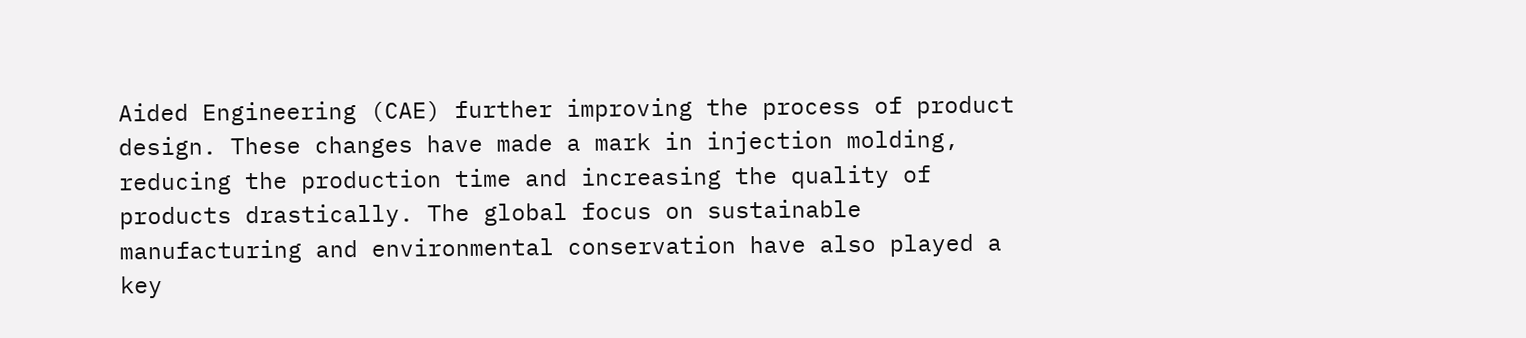Aided Engineering (CAE) further improving the process of product design. These changes have made a mark in injection molding, reducing the production time and increasing the quality of products drastically. The global focus on sustainable manufacturing and environmental conservation have also played a key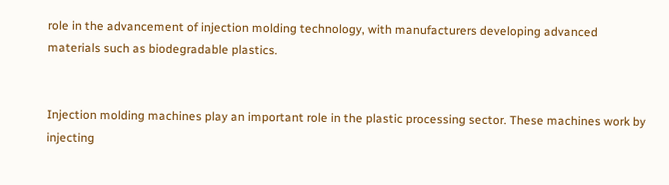role in the advancement of injection molding technology, with manufacturers developing advanced materials such as biodegradable plastics.


Injection molding machines play an important role in the plastic processing sector. These machines work by injecting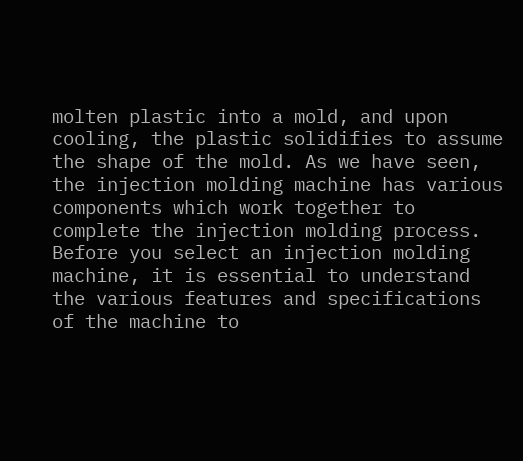molten plastic into a mold, and upon cooling, the plastic solidifies to assume the shape of the mold. As we have seen, the injection molding machine has various components which work together to complete the injection molding process. Before you select an injection molding machine, it is essential to understand the various features and specifications of the machine to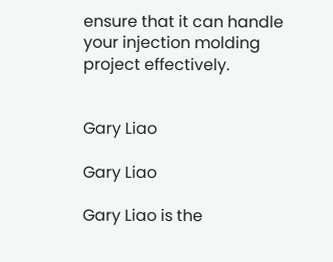ensure that it can handle your injection molding project effectively.


Gary Liao

Gary Liao

Gary Liao is the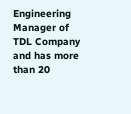Engineering Manager of TDL Company and has more than 20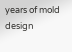years of mold design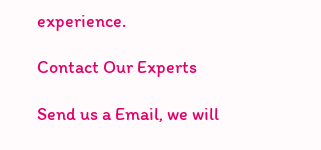experience.

Contact Our Experts

Send us a Email, we will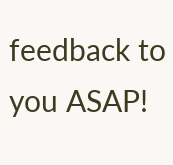feedback to you ASAP!